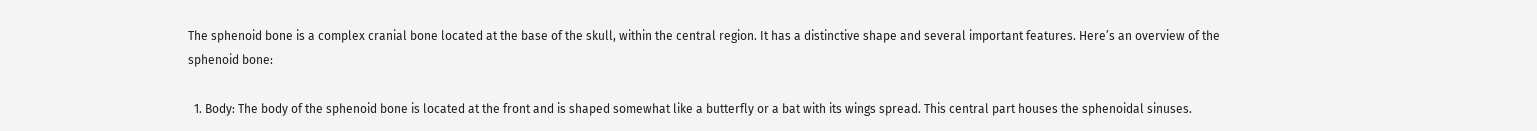The sphenoid bone is a complex cranial bone located at the base of the skull, within the central region. It has a distinctive shape and several important features. Here’s an overview of the sphenoid bone:

  1. Body: The body of the sphenoid bone is located at the front and is shaped somewhat like a butterfly or a bat with its wings spread. This central part houses the sphenoidal sinuses.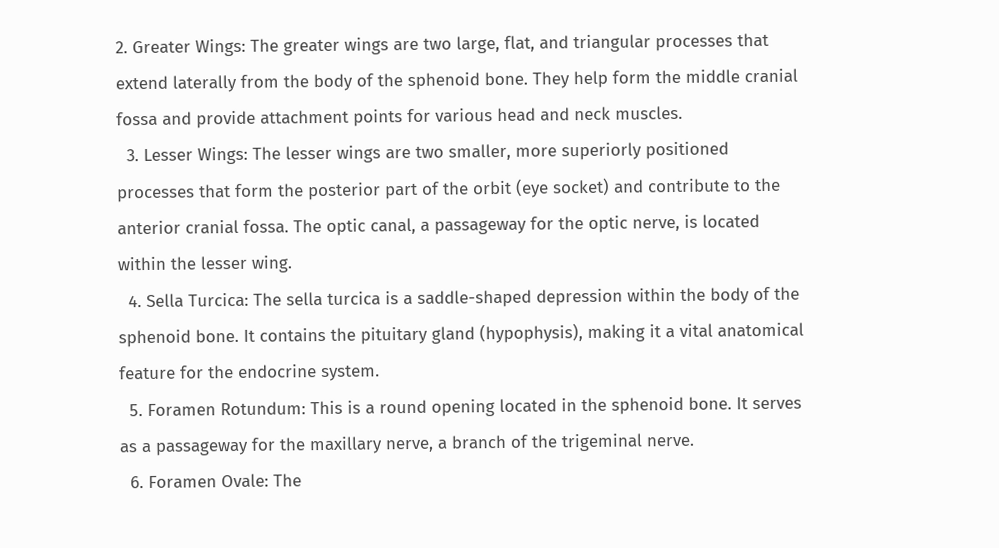2. Greater Wings: The greater wings are two large, flat, and triangular processes that extend laterally from the body of the sphenoid bone. They help form the middle cranial fossa and provide attachment points for various head and neck muscles.
  3. Lesser Wings: The lesser wings are two smaller, more superiorly positioned processes that form the posterior part of the orbit (eye socket) and contribute to the anterior cranial fossa. The optic canal, a passageway for the optic nerve, is located within the lesser wing.
  4. Sella Turcica: The sella turcica is a saddle-shaped depression within the body of the sphenoid bone. It contains the pituitary gland (hypophysis), making it a vital anatomical feature for the endocrine system.
  5. Foramen Rotundum: This is a round opening located in the sphenoid bone. It serves as a passageway for the maxillary nerve, a branch of the trigeminal nerve.
  6. Foramen Ovale: The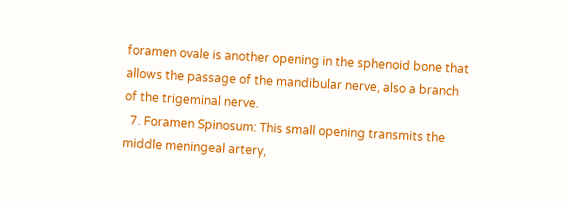foramen ovale is another opening in the sphenoid bone that allows the passage of the mandibular nerve, also a branch of the trigeminal nerve.
  7. Foramen Spinosum: This small opening transmits the middle meningeal artery,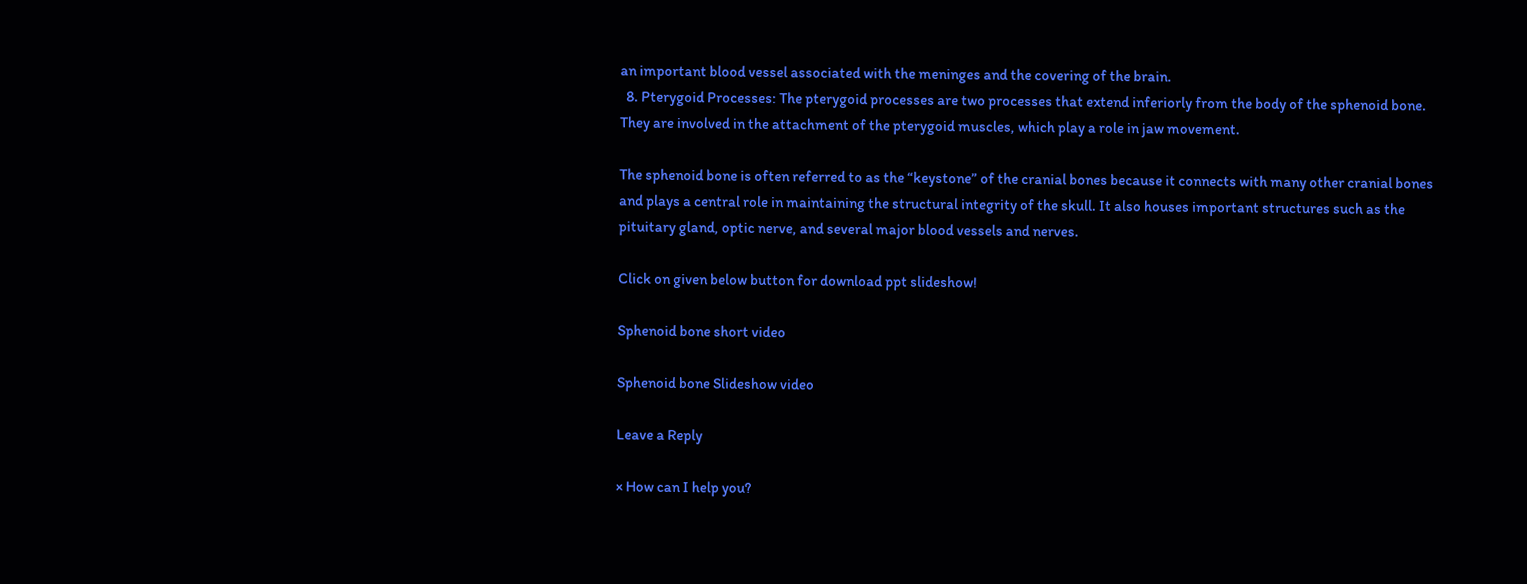an important blood vessel associated with the meninges and the covering of the brain.
  8. Pterygoid Processes: The pterygoid processes are two processes that extend inferiorly from the body of the sphenoid bone. They are involved in the attachment of the pterygoid muscles, which play a role in jaw movement.

The sphenoid bone is often referred to as the “keystone” of the cranial bones because it connects with many other cranial bones and plays a central role in maintaining the structural integrity of the skull. It also houses important structures such as the pituitary gland, optic nerve, and several major blood vessels and nerves.

Click on given below button for download ppt slideshow!

Sphenoid bone short video

Sphenoid bone Slideshow video

Leave a Reply

× How can I help you?